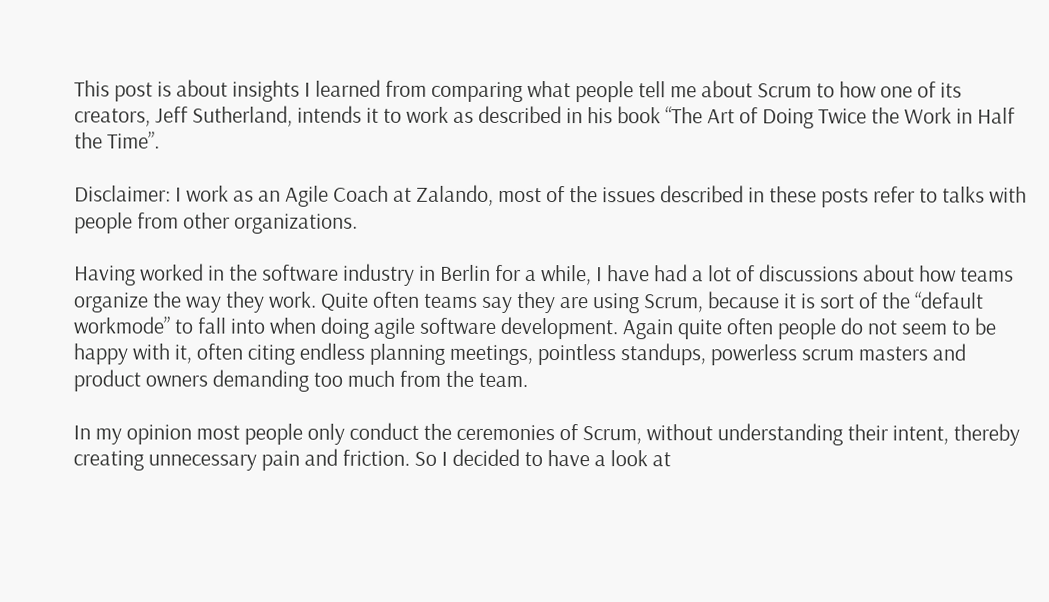This post is about insights I learned from comparing what people tell me about Scrum to how one of its creators, Jeff Sutherland, intends it to work as described in his book “The Art of Doing Twice the Work in Half the Time”.

Disclaimer: I work as an Agile Coach at Zalando, most of the issues described in these posts refer to talks with people from other organizations.

Having worked in the software industry in Berlin for a while, I have had a lot of discussions about how teams organize the way they work. Quite often teams say they are using Scrum, because it is sort of the “default workmode” to fall into when doing agile software development. Again quite often people do not seem to be happy with it, often citing endless planning meetings, pointless standups, powerless scrum masters and product owners demanding too much from the team.

In my opinion most people only conduct the ceremonies of Scrum, without understanding their intent, thereby creating unnecessary pain and friction. So I decided to have a look at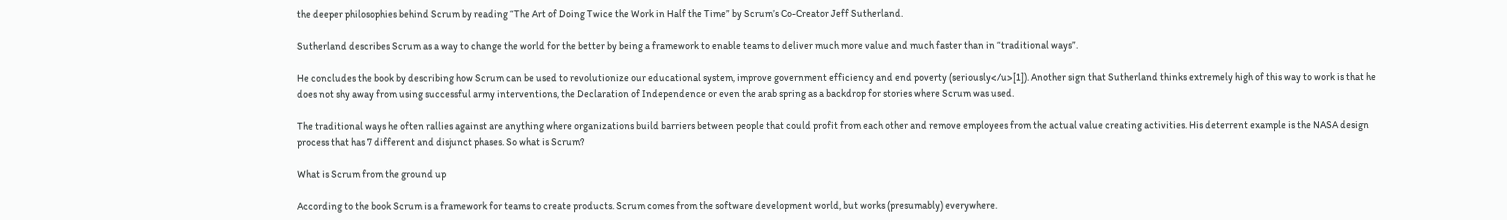the deeper philosophies behind Scrum by reading “The Art of Doing Twice the Work in Half the Time” by Scrum’s Co-Creator Jeff Sutherland.

Sutherland describes Scrum as a way to change the world for the better by being a framework to enable teams to deliver much more value and much faster than in “traditional ways”.

He concludes the book by describing how Scrum can be used to revolutionize our educational system, improve government efficiency and end poverty (seriously</u>[1]). Another sign that Sutherland thinks extremely high of this way to work is that he does not shy away from using successful army interventions, the Declaration of Independence or even the arab spring as a backdrop for stories where Scrum was used.

The traditional ways he often rallies against are anything where organizations build barriers between people that could profit from each other and remove employees from the actual value creating activities. His deterrent example is the NASA design process that has 7 different and disjunct phases. So what is Scrum?

What is Scrum from the ground up

According to the book Scrum is a framework for teams to create products. Scrum comes from the software development world, but works (presumably) everywhere.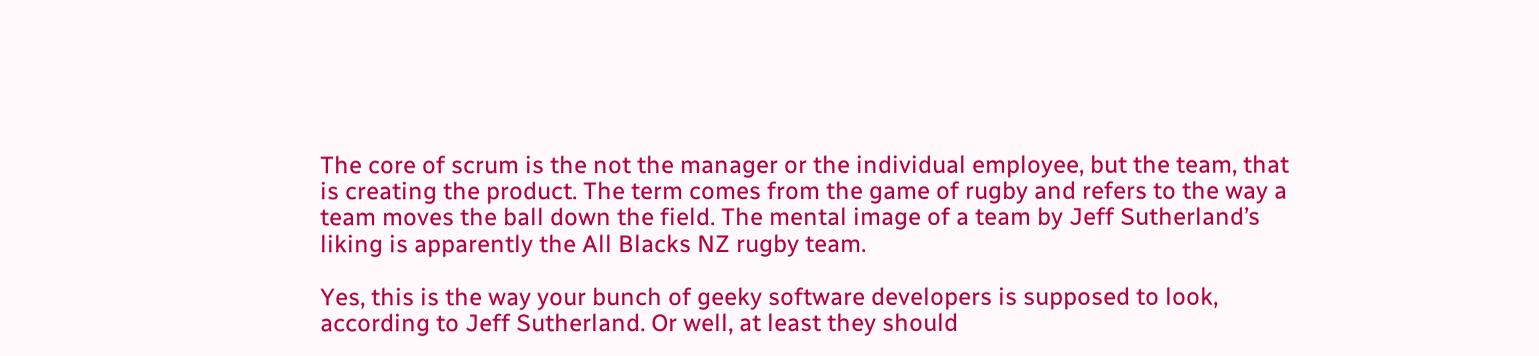The core of scrum is the not the manager or the individual employee, but the team, that is creating the product. The term comes from the game of rugby and refers to the way a team moves the ball down the field. The mental image of a team by Jeff Sutherland’s liking is apparently the All Blacks NZ rugby team.

Yes, this is the way your bunch of geeky software developers is supposed to look, according to Jeff Sutherland. Or well, at least they should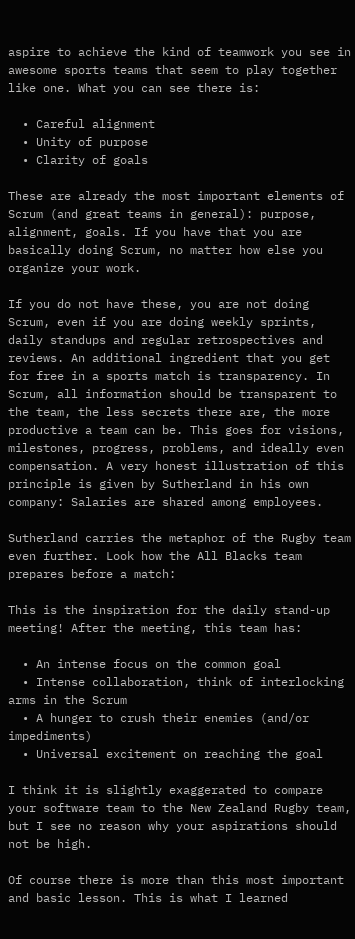aspire to achieve the kind of teamwork you see in awesome sports teams that seem to play together like one. What you can see there is:

  • Careful alignment
  • Unity of purpose
  • Clarity of goals

These are already the most important elements of Scrum (and great teams in general): purpose, alignment, goals. If you have that you are basically doing Scrum, no matter how else you organize your work.

If you do not have these, you are not doing Scrum, even if you are doing weekly sprints, daily standups and regular retrospectives and reviews. An additional ingredient that you get for free in a sports match is transparency. In Scrum, all information should be transparent to the team, the less secrets there are, the more productive a team can be. This goes for visions, milestones, progress, problems, and ideally even compensation. A very honest illustration of this principle is given by Sutherland in his own company: Salaries are shared among employees.

Sutherland carries the metaphor of the Rugby team even further. Look how the All Blacks team prepares before a match:

This is the inspiration for the daily stand-up meeting! After the meeting, this team has:

  • An intense focus on the common goal
  • Intense collaboration, think of interlocking arms in the Scrum
  • A hunger to crush their enemies (and/or impediments)
  • Universal excitement on reaching the goal

I think it is slightly exaggerated to compare your software team to the New Zealand Rugby team, but I see no reason why your aspirations should not be high.

Of course there is more than this most important and basic lesson. This is what I learned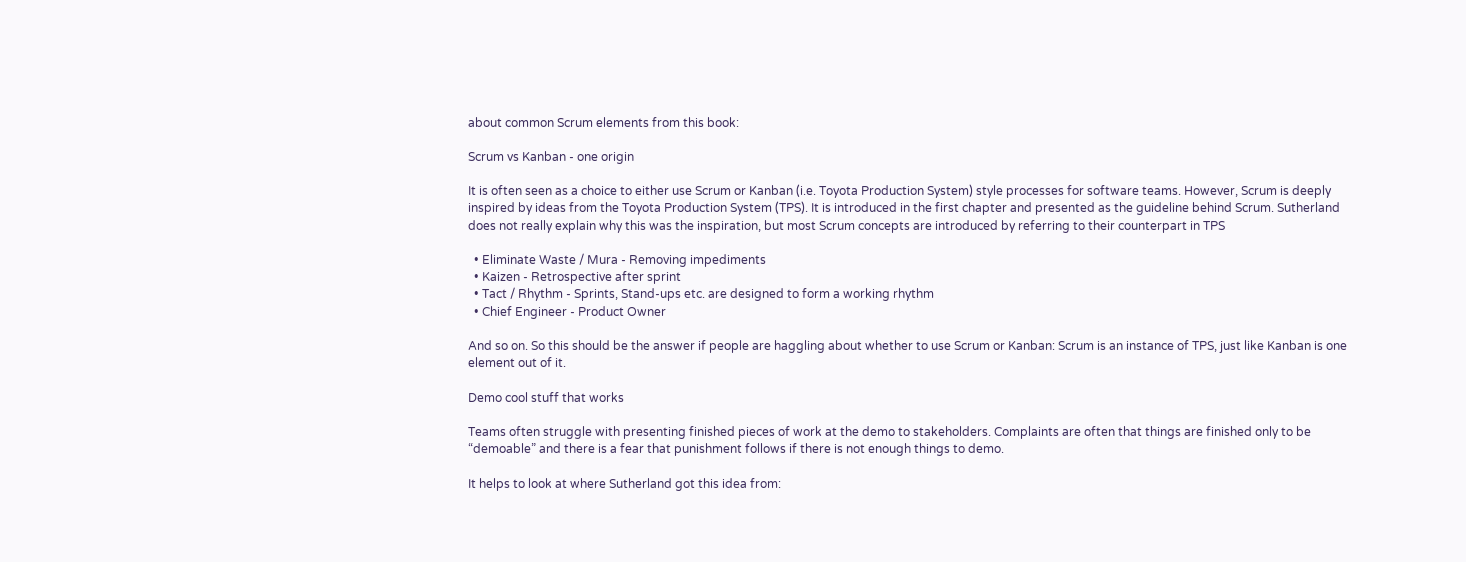about common Scrum elements from this book:

Scrum vs Kanban - one origin

It is often seen as a choice to either use Scrum or Kanban (i.e. Toyota Production System) style processes for software teams. However, Scrum is deeply inspired by ideas from the Toyota Production System (TPS). It is introduced in the first chapter and presented as the guideline behind Scrum. Sutherland does not really explain why this was the inspiration, but most Scrum concepts are introduced by referring to their counterpart in TPS

  • Eliminate Waste / Mura - Removing impediments
  • Kaizen - Retrospective after sprint
  • Tact / Rhythm - Sprints, Stand-ups etc. are designed to form a working rhythm
  • Chief Engineer - Product Owner

And so on. So this should be the answer if people are haggling about whether to use Scrum or Kanban: Scrum is an instance of TPS, just like Kanban is one element out of it.

Demo cool stuff that works

Teams often struggle with presenting finished pieces of work at the demo to stakeholders. Complaints are often that things are finished only to be “demoable” and there is a fear that punishment follows if there is not enough things to demo.

It helps to look at where Sutherland got this idea from: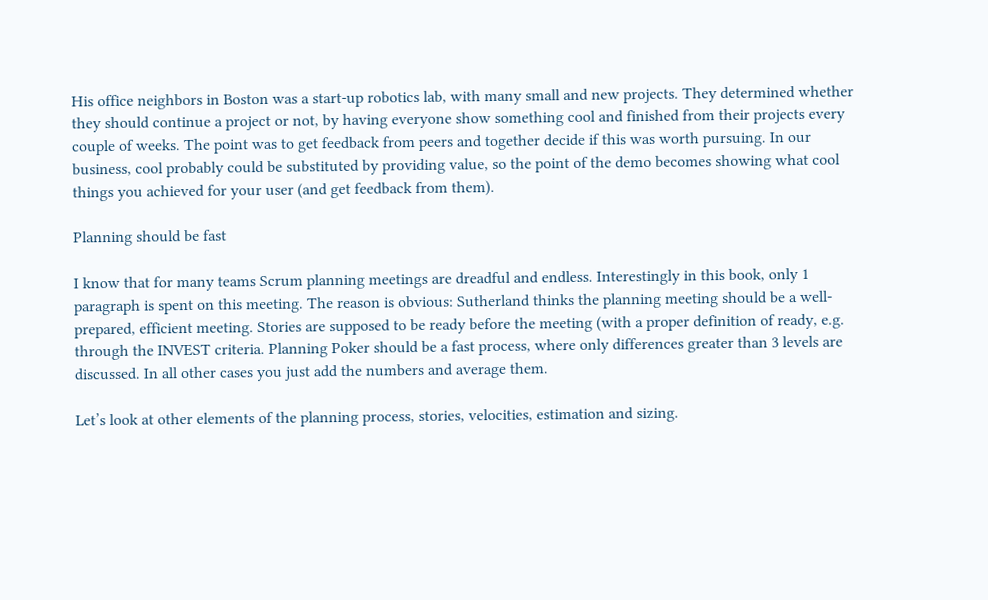His office neighbors in Boston was a start-up robotics lab, with many small and new projects. They determined whether they should continue a project or not, by having everyone show something cool and finished from their projects every couple of weeks. The point was to get feedback from peers and together decide if this was worth pursuing. In our business, cool probably could be substituted by providing value, so the point of the demo becomes showing what cool things you achieved for your user (and get feedback from them).

Planning should be fast

I know that for many teams Scrum planning meetings are dreadful and endless. Interestingly in this book, only 1 paragraph is spent on this meeting. The reason is obvious: Sutherland thinks the planning meeting should be a well-prepared, efficient meeting. Stories are supposed to be ready before the meeting (with a proper definition of ready, e.g. through the INVEST criteria. Planning Poker should be a fast process, where only differences greater than 3 levels are discussed. In all other cases you just add the numbers and average them.

Let’s look at other elements of the planning process, stories, velocities, estimation and sizing.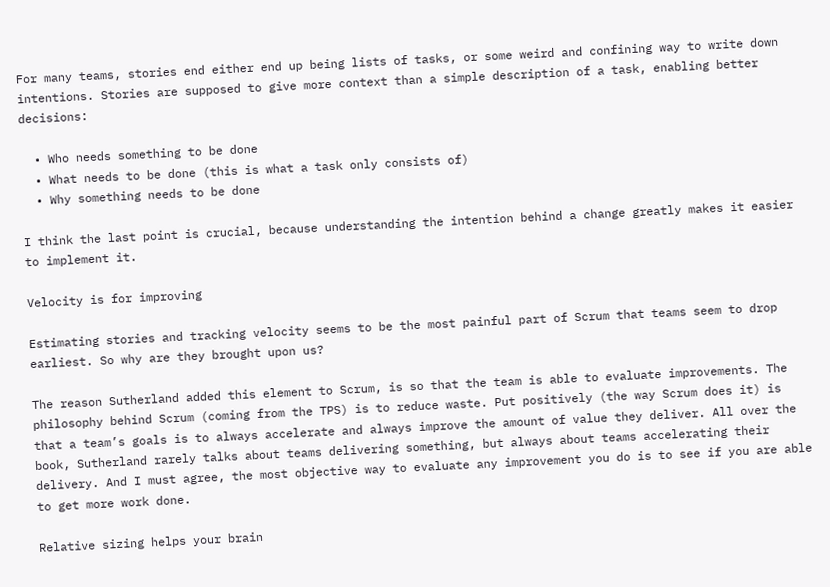For many teams, stories end either end up being lists of tasks, or some weird and confining way to write down intentions. Stories are supposed to give more context than a simple description of a task, enabling better decisions:

  • Who needs something to be done
  • What needs to be done (this is what a task only consists of)
  • Why something needs to be done

I think the last point is crucial, because understanding the intention behind a change greatly makes it easier to implement it.

Velocity is for improving

Estimating stories and tracking velocity seems to be the most painful part of Scrum that teams seem to drop earliest. So why are they brought upon us?

The reason Sutherland added this element to Scrum, is so that the team is able to evaluate improvements. The philosophy behind Scrum (coming from the TPS) is to reduce waste. Put positively (the way Scrum does it) is that a team’s goals is to always accelerate and always improve the amount of value they deliver. All over the book, Sutherland rarely talks about teams delivering something, but always about teams accelerating their delivery. And I must agree, the most objective way to evaluate any improvement you do is to see if you are able to get more work done.

Relative sizing helps your brain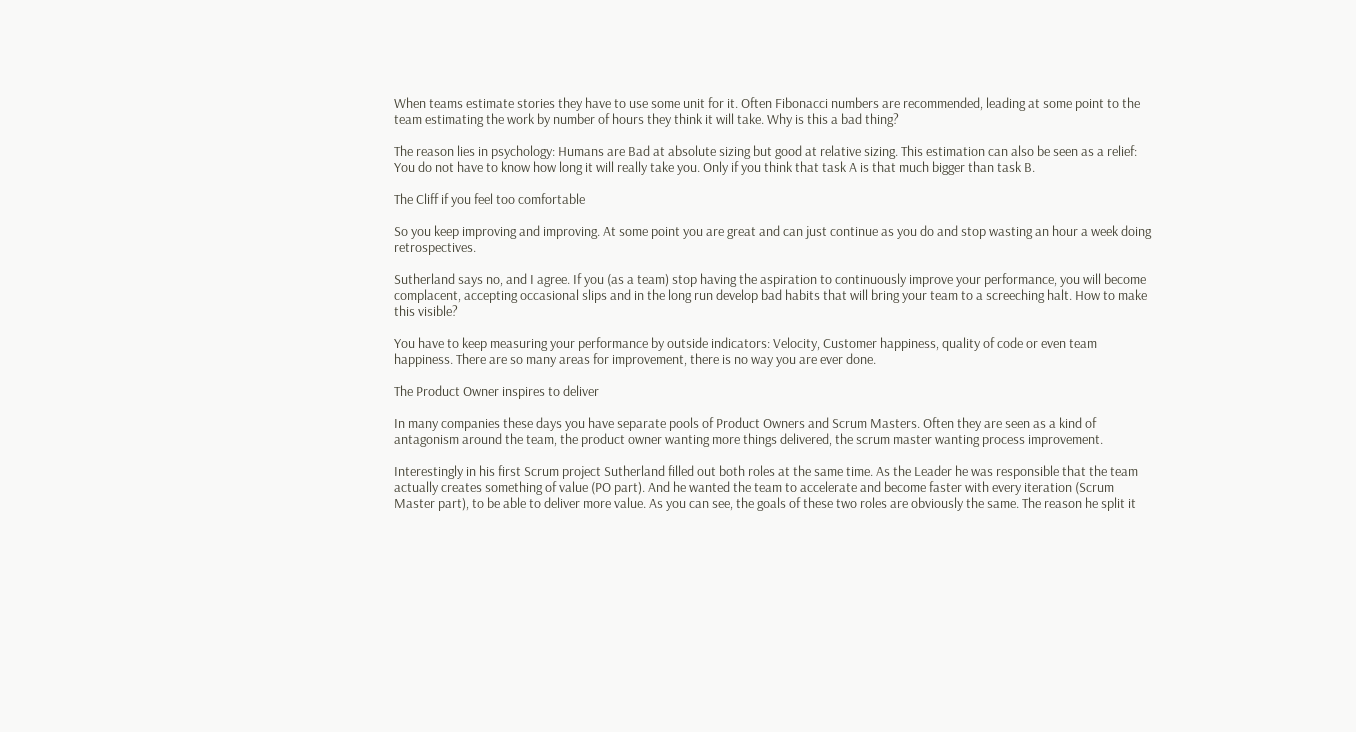When teams estimate stories they have to use some unit for it. Often Fibonacci numbers are recommended, leading at some point to the team estimating the work by number of hours they think it will take. Why is this a bad thing?

The reason lies in psychology: Humans are Bad at absolute sizing but good at relative sizing. This estimation can also be seen as a relief: You do not have to know how long it will really take you. Only if you think that task A is that much bigger than task B.

The Cliff if you feel too comfortable

So you keep improving and improving. At some point you are great and can just continue as you do and stop wasting an hour a week doing retrospectives.

Sutherland says no, and I agree. If you (as a team) stop having the aspiration to continuously improve your performance, you will become complacent, accepting occasional slips and in the long run develop bad habits that will bring your team to a screeching halt. How to make this visible?

You have to keep measuring your performance by outside indicators: Velocity, Customer happiness, quality of code or even team happiness. There are so many areas for improvement, there is no way you are ever done.

The Product Owner inspires to deliver

In many companies these days you have separate pools of Product Owners and Scrum Masters. Often they are seen as a kind of antagonism around the team, the product owner wanting more things delivered, the scrum master wanting process improvement.

Interestingly in his first Scrum project Sutherland filled out both roles at the same time. As the Leader he was responsible that the team actually creates something of value (PO part). And he wanted the team to accelerate and become faster with every iteration (Scrum Master part), to be able to deliver more value. As you can see, the goals of these two roles are obviously the same. The reason he split it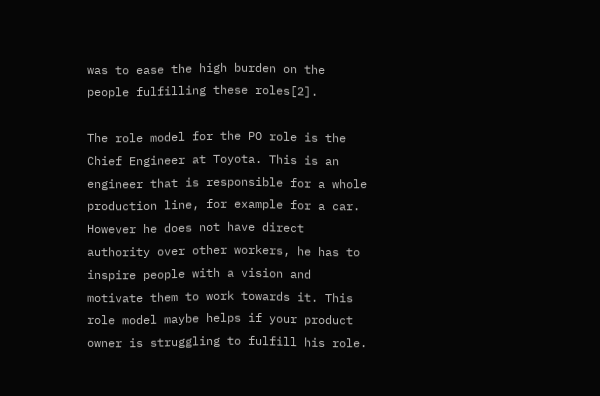was to ease the high burden on the people fulfilling these roles[2].

The role model for the PO role is the Chief Engineer at Toyota. This is an engineer that is responsible for a whole production line, for example for a car. However he does not have direct authority over other workers, he has to inspire people with a vision and motivate them to work towards it. This role model maybe helps if your product owner is struggling to fulfill his role.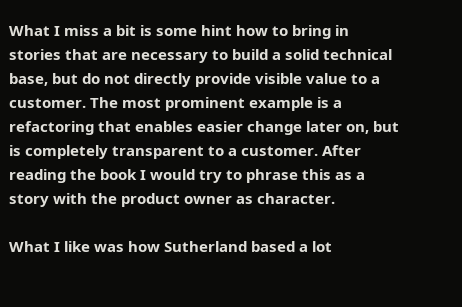What I miss a bit is some hint how to bring in stories that are necessary to build a solid technical base, but do not directly provide visible value to a customer. The most prominent example is a refactoring that enables easier change later on, but is completely transparent to a customer. After reading the book I would try to phrase this as a story with the product owner as character.

What I like was how Sutherland based a lot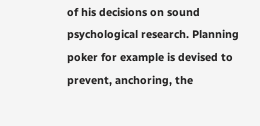of his decisions on sound psychological research. Planning poker for example is devised to prevent, anchoring, the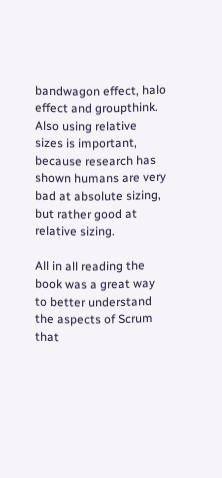bandwagon effect, halo effect and groupthink. Also using relative sizes is important, because research has shown humans are very bad at absolute sizing, but rather good at relative sizing.

All in all reading the book was a great way to better understand the aspects of Scrum that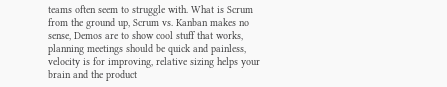teams often seem to struggle with. What is Scrum from the ground up, Scrum vs. Kanban makes no sense, Demos are to show cool stuff that works, planning meetings should be quick and painless, velocity is for improving, relative sizing helps your brain and the product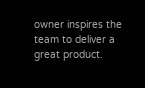owner inspires the team to deliver a great product.